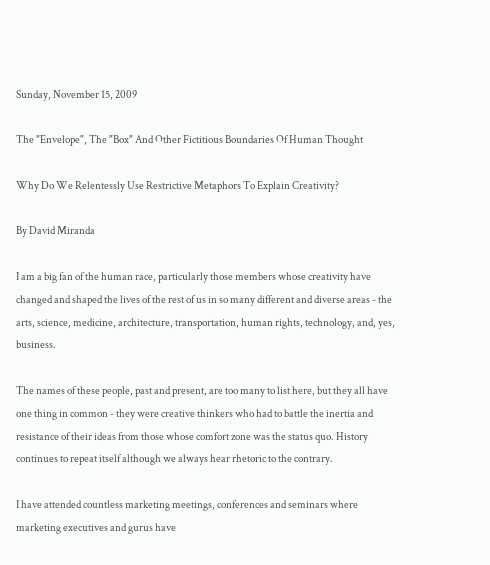Sunday, November 15, 2009

The "Envelope", The "Box" And Other Fictitious Boundaries Of Human Thought

Why Do We Relentessly Use Restrictive Metaphors To Explain Creativity?

By David Miranda

I am a big fan of the human race, particularly those members whose creativity have changed and shaped the lives of the rest of us in so many different and diverse areas - the arts, science, medicine, architecture, transportation, human rights, technology, and, yes, business.

The names of these people, past and present, are too many to list here, but they all have one thing in common - they were creative thinkers who had to battle the inertia and resistance of their ideas from those whose comfort zone was the status quo. History continues to repeat itself although we always hear rhetoric to the contrary.

I have attended countless marketing meetings, conferences and seminars where marketing executives and gurus have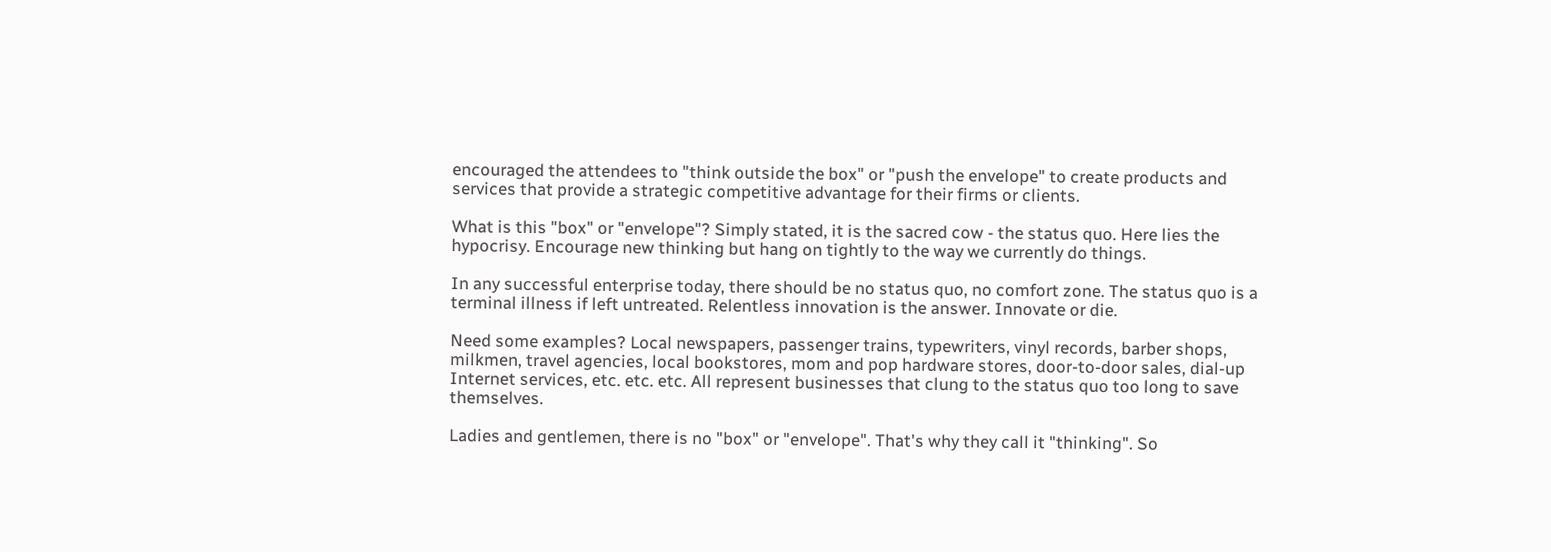encouraged the attendees to "think outside the box" or "push the envelope" to create products and services that provide a strategic competitive advantage for their firms or clients.

What is this "box" or "envelope"? Simply stated, it is the sacred cow - the status quo. Here lies the hypocrisy. Encourage new thinking but hang on tightly to the way we currently do things.

In any successful enterprise today, there should be no status quo, no comfort zone. The status quo is a terminal illness if left untreated. Relentless innovation is the answer. Innovate or die.

Need some examples? Local newspapers, passenger trains, typewriters, vinyl records, barber shops, milkmen, travel agencies, local bookstores, mom and pop hardware stores, door-to-door sales, dial-up Internet services, etc. etc. etc. All represent businesses that clung to the status quo too long to save themselves.

Ladies and gentlemen, there is no "box" or "envelope". That's why they call it "thinking". So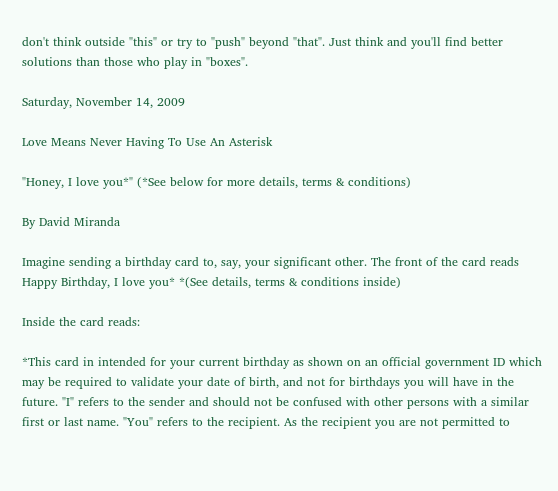don't think outside "this" or try to "push" beyond "that". Just think and you'll find better solutions than those who play in "boxes".

Saturday, November 14, 2009

Love Means Never Having To Use An Asterisk

"Honey, I love you*" (*See below for more details, terms & conditions)

By David Miranda

Imagine sending a birthday card to, say, your significant other. The front of the card reads Happy Birthday, I love you* *(See details, terms & conditions inside)

Inside the card reads:

*This card in intended for your current birthday as shown on an official government ID which may be required to validate your date of birth, and not for birthdays you will have in the future. "I" refers to the sender and should not be confused with other persons with a similar first or last name. "You" refers to the recipient. As the recipient you are not permitted to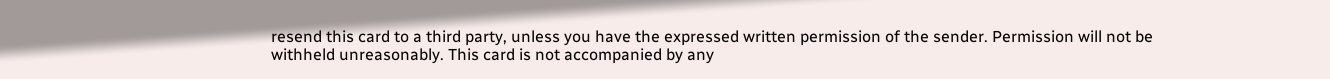resend this card to a third party, unless you have the expressed written permission of the sender. Permission will not be withheld unreasonably. This card is not accompanied by any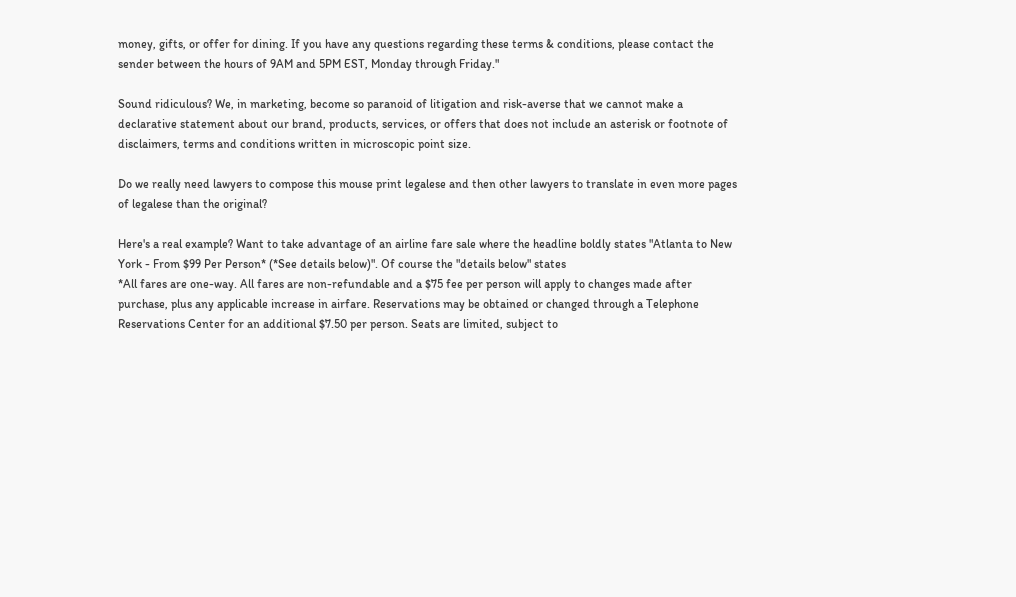money, gifts, or offer for dining. If you have any questions regarding these terms & conditions, please contact the sender between the hours of 9AM and 5PM EST, Monday through Friday."

Sound ridiculous? We, in marketing, become so paranoid of litigation and risk-averse that we cannot make a declarative statement about our brand, products, services, or offers that does not include an asterisk or footnote of disclaimers, terms and conditions written in microscopic point size.

Do we really need lawyers to compose this mouse print legalese and then other lawyers to translate in even more pages of legalese than the original?

Here's a real example? Want to take advantage of an airline fare sale where the headline boldly states "Atlanta to New York - From $99 Per Person* (*See details below)". Of course the "details below" states
*All fares are one-way. All fares are non-refundable and a $75 fee per person will apply to changes made after purchase, plus any applicable increase in airfare. Reservations may be obtained or changed through a Telephone Reservations Center for an additional $7.50 per person. Seats are limited, subject to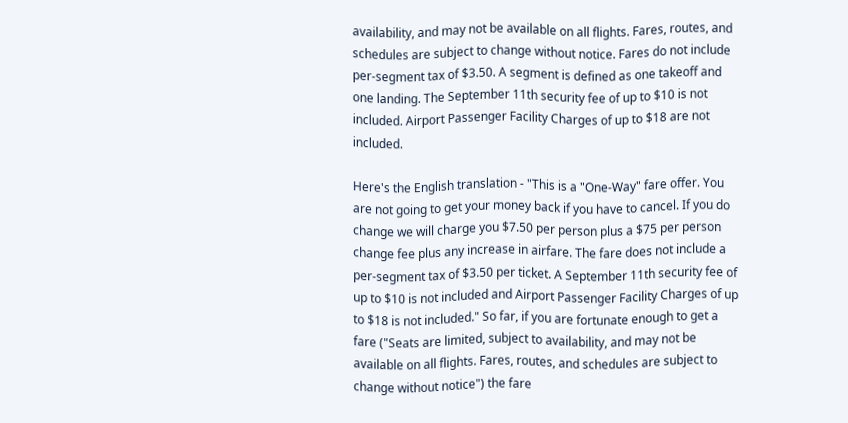availability, and may not be available on all flights. Fares, routes, and schedules are subject to change without notice. Fares do not include per-segment tax of $3.50. A segment is defined as one takeoff and one landing. The September 11th security fee of up to $10 is not included. Airport Passenger Facility Charges of up to $18 are not included.

Here's the English translation - "This is a "One-Way" fare offer. You are not going to get your money back if you have to cancel. If you do change we will charge you $7.50 per person plus a $75 per person change fee plus any increase in airfare. The fare does not include a per-segment tax of $3.50 per ticket. A September 11th security fee of up to $10 is not included and Airport Passenger Facility Charges of up to $18 is not included." So far, if you are fortunate enough to get a fare ("Seats are limited, subject to availability, and may not be available on all flights. Fares, routes, and schedules are subject to change without notice") the fare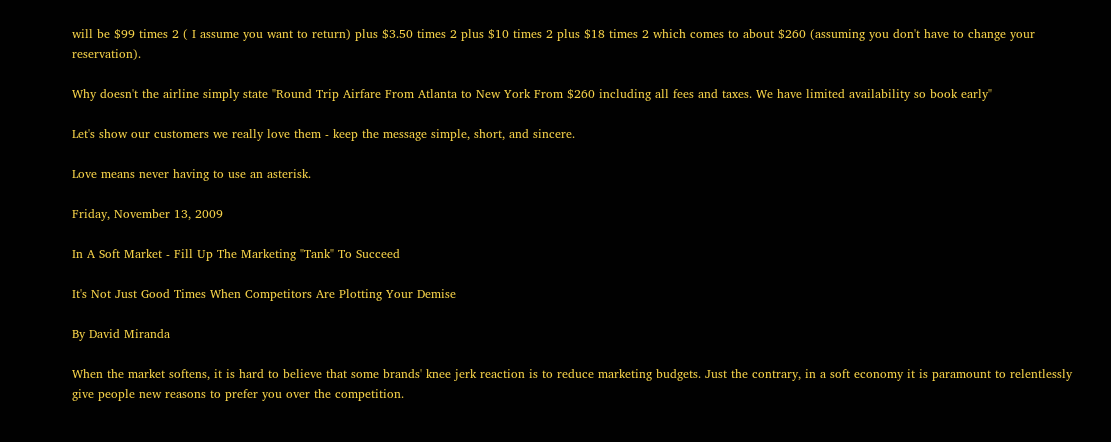will be $99 times 2 ( I assume you want to return) plus $3.50 times 2 plus $10 times 2 plus $18 times 2 which comes to about $260 (assuming you don't have to change your reservation).

Why doesn't the airline simply state "Round Trip Airfare From Atlanta to New York From $260 including all fees and taxes. We have limited availability so book early"

Let's show our customers we really love them - keep the message simple, short, and sincere.

Love means never having to use an asterisk.

Friday, November 13, 2009

In A Soft Market - Fill Up The Marketing "Tank" To Succeed

It's Not Just Good Times When Competitors Are Plotting Your Demise

By David Miranda

When the market softens, it is hard to believe that some brands' knee jerk reaction is to reduce marketing budgets. Just the contrary, in a soft economy it is paramount to relentlessly give people new reasons to prefer you over the competition.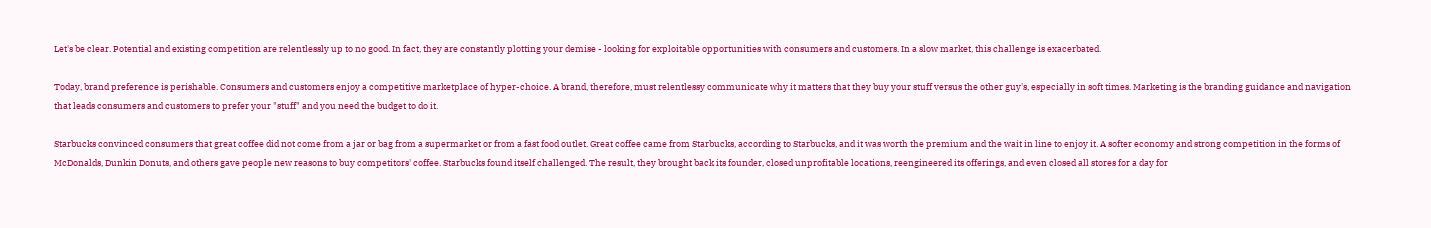Let's be clear. Potential and existing competition are relentlessly up to no good. In fact, they are constantly plotting your demise - looking for exploitable opportunities with consumers and customers. In a slow market, this challenge is exacerbated.

Today, brand preference is perishable. Consumers and customers enjoy a competitive marketplace of hyper-choice. A brand, therefore, must relentlessy communicate why it matters that they buy your stuff versus the other guy's, especially in soft times. Marketing is the branding guidance and navigation that leads consumers and customers to prefer your "stuff" and you need the budget to do it.

Starbucks convinced consumers that great coffee did not come from a jar or bag from a supermarket or from a fast food outlet. Great coffee came from Starbucks, according to Starbucks, and it was worth the premium and the wait in line to enjoy it. A softer economy and strong competition in the forms of McDonalds, Dunkin Donuts, and others gave people new reasons to buy competitors' coffee. Starbucks found itself challenged. The result, they brought back its founder, closed unprofitable locations, reengineered its offerings, and even closed all stores for a day for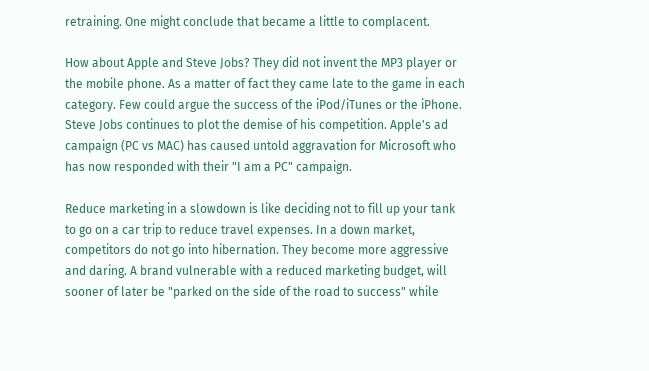retraining. One might conclude that became a little to complacent.

How about Apple and Steve Jobs? They did not invent the MP3 player or the mobile phone. As a matter of fact they came late to the game in each category. Few could argue the success of the iPod/iTunes or the iPhone. Steve Jobs continues to plot the demise of his competition. Apple's ad campaign (PC vs MAC) has caused untold aggravation for Microsoft who has now responded with their "I am a PC" campaign.

Reduce marketing in a slowdown is like deciding not to fill up your tank to go on a car trip to reduce travel expenses. In a down market, competitors do not go into hibernation. They become more aggressive and daring. A brand vulnerable with a reduced marketing budget, will sooner of later be "parked on the side of the road to success" while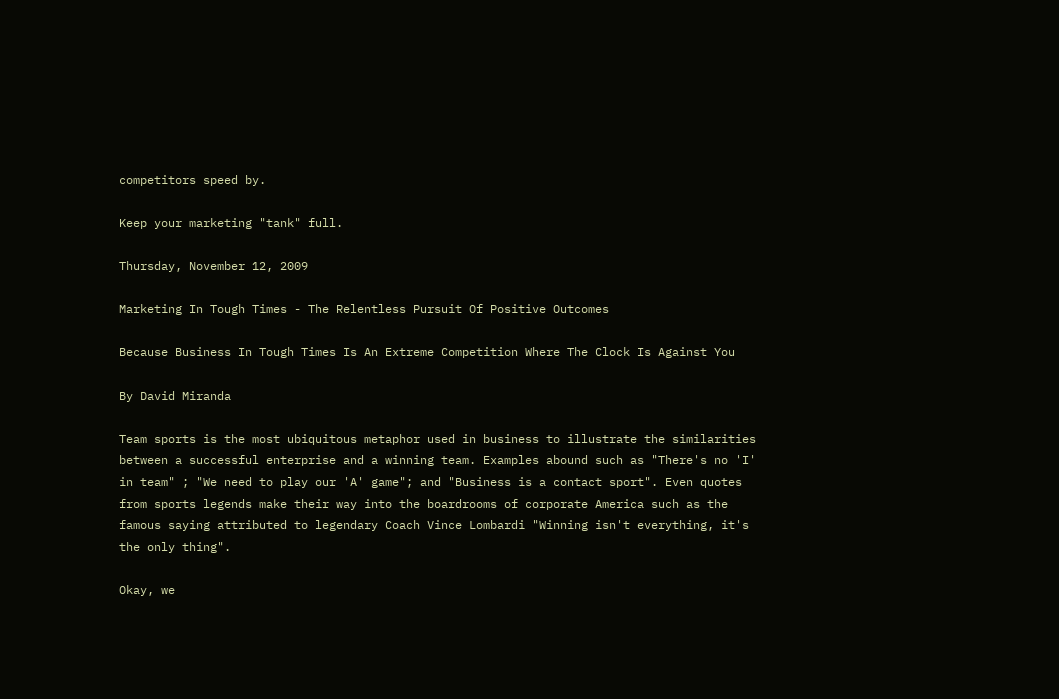competitors speed by.

Keep your marketing "tank" full.

Thursday, November 12, 2009

Marketing In Tough Times - The Relentless Pursuit Of Positive Outcomes

Because Business In Tough Times Is An Extreme Competition Where The Clock Is Against You

By David Miranda

Team sports is the most ubiquitous metaphor used in business to illustrate the similarities between a successful enterprise and a winning team. Examples abound such as "There's no 'I' in team" ; "We need to play our 'A' game"; and "Business is a contact sport". Even quotes from sports legends make their way into the boardrooms of corporate America such as the famous saying attributed to legendary Coach Vince Lombardi "Winning isn't everything, it's the only thing".

Okay, we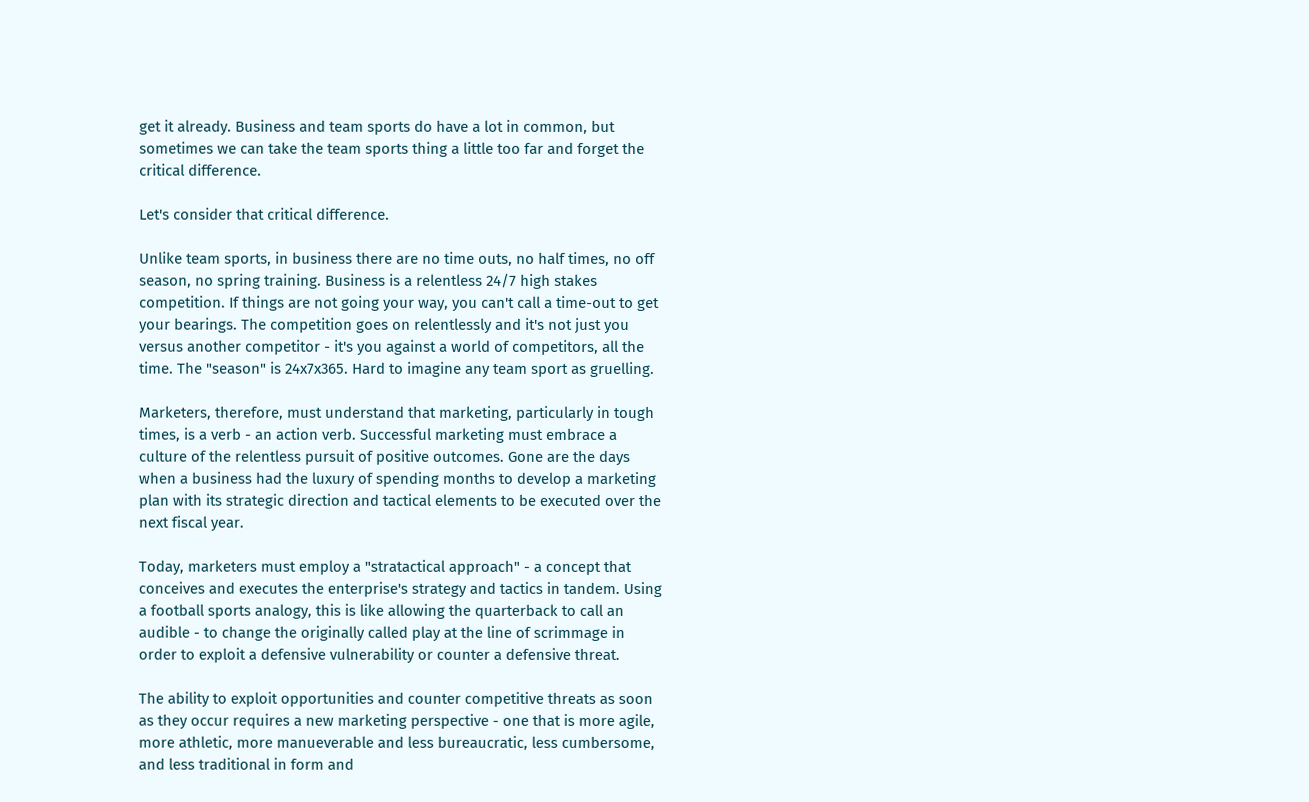get it already. Business and team sports do have a lot in common, but sometimes we can take the team sports thing a little too far and forget the critical difference.

Let's consider that critical difference.

Unlike team sports, in business there are no time outs, no half times, no off season, no spring training. Business is a relentless 24/7 high stakes competition. If things are not going your way, you can't call a time-out to get your bearings. The competition goes on relentlessly and it's not just you versus another competitor - it's you against a world of competitors, all the time. The "season" is 24x7x365. Hard to imagine any team sport as gruelling.

Marketers, therefore, must understand that marketing, particularly in tough times, is a verb - an action verb. Successful marketing must embrace a culture of the relentless pursuit of positive outcomes. Gone are the days when a business had the luxury of spending months to develop a marketing plan with its strategic direction and tactical elements to be executed over the next fiscal year.

Today, marketers must employ a "stratactical approach" - a concept that conceives and executes the enterprise's strategy and tactics in tandem. Using a football sports analogy, this is like allowing the quarterback to call an audible - to change the originally called play at the line of scrimmage in order to exploit a defensive vulnerability or counter a defensive threat.

The ability to exploit opportunities and counter competitive threats as soon as they occur requires a new marketing perspective - one that is more agile, more athletic, more manueverable and less bureaucratic, less cumbersome, and less traditional in form and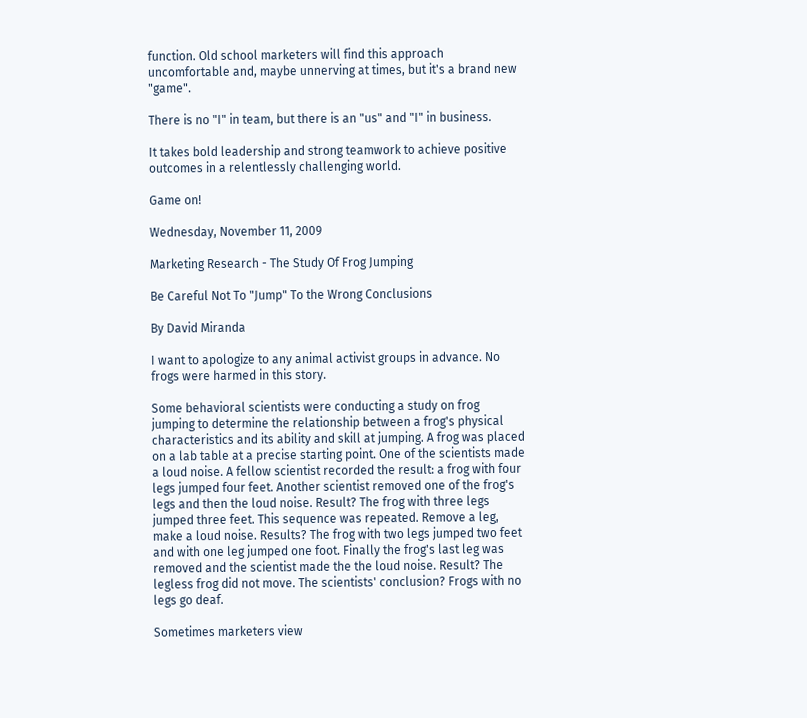function. Old school marketers will find this approach uncomfortable and, maybe unnerving at times, but it's a brand new "game".

There is no "I" in team, but there is an "us" and "I" in business.

It takes bold leadership and strong teamwork to achieve positive outcomes in a relentlessly challenging world.

Game on!

Wednesday, November 11, 2009

Marketing Research - The Study Of Frog Jumping

Be Careful Not To "Jump" To the Wrong Conclusions

By David Miranda

I want to apologize to any animal activist groups in advance. No frogs were harmed in this story.

Some behavioral scientists were conducting a study on frog jumping to determine the relationship between a frog's physical characteristics and its ability and skill at jumping. A frog was placed on a lab table at a precise starting point. One of the scientists made a loud noise. A fellow scientist recorded the result: a frog with four legs jumped four feet. Another scientist removed one of the frog's legs and then the loud noise. Result? The frog with three legs jumped three feet. This sequence was repeated. Remove a leg, make a loud noise. Results? The frog with two legs jumped two feet and with one leg jumped one foot. Finally the frog's last leg was removed and the scientist made the the loud noise. Result? The legless frog did not move. The scientists' conclusion? Frogs with no legs go deaf.

Sometimes marketers view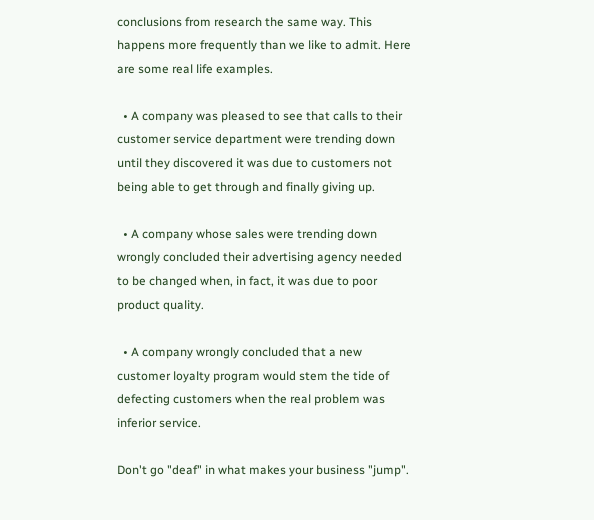conclusions from research the same way. This happens more frequently than we like to admit. Here are some real life examples.

  • A company was pleased to see that calls to their customer service department were trending down until they discovered it was due to customers not being able to get through and finally giving up.

  • A company whose sales were trending down wrongly concluded their advertising agency needed to be changed when, in fact, it was due to poor product quality.

  • A company wrongly concluded that a new customer loyalty program would stem the tide of defecting customers when the real problem was inferior service.

Don't go "deaf" in what makes your business "jump".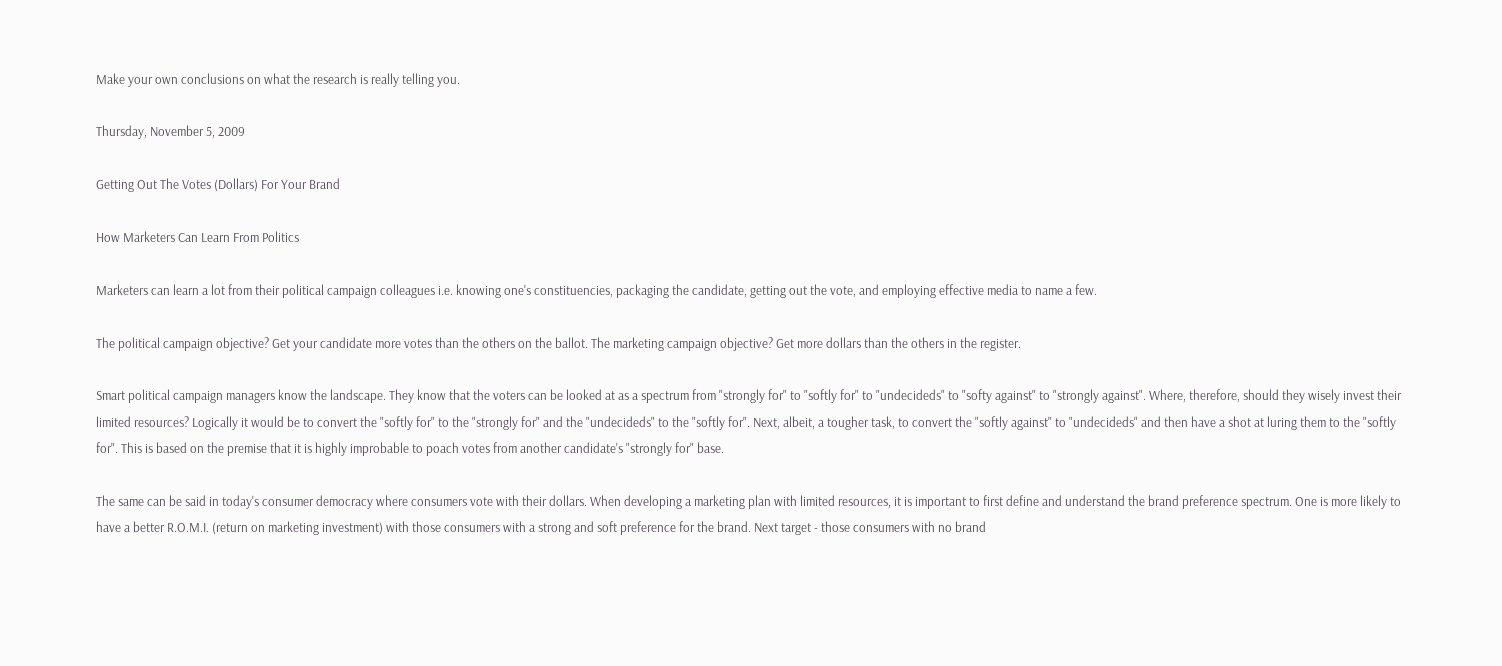Make your own conclusions on what the research is really telling you.

Thursday, November 5, 2009

Getting Out The Votes (Dollars) For Your Brand

How Marketers Can Learn From Politics

Marketers can learn a lot from their political campaign colleagues i.e. knowing one's constituencies, packaging the candidate, getting out the vote, and employing effective media to name a few.

The political campaign objective? Get your candidate more votes than the others on the ballot. The marketing campaign objective? Get more dollars than the others in the register.

Smart political campaign managers know the landscape. They know that the voters can be looked at as a spectrum from "strongly for" to "softly for" to "undecideds" to "softy against" to "strongly against". Where, therefore, should they wisely invest their limited resources? Logically it would be to convert the "softly for" to the "strongly for" and the "undecideds" to the "softly for". Next, albeit, a tougher task, to convert the "softly against" to "undecideds" and then have a shot at luring them to the "softly for". This is based on the premise that it is highly improbable to poach votes from another candidate's "strongly for" base.

The same can be said in today's consumer democracy where consumers vote with their dollars. When developing a marketing plan with limited resources, it is important to first define and understand the brand preference spectrum. One is more likely to have a better R.O.M.I. (return on marketing investment) with those consumers with a strong and soft preference for the brand. Next target - those consumers with no brand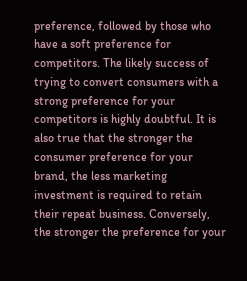preference, followed by those who have a soft preference for competitors. The likely success of trying to convert consumers with a strong preference for your competitors is highly doubtful. It is also true that the stronger the consumer preference for your brand, the less marketing investment is required to retain their repeat business. Conversely, the stronger the preference for your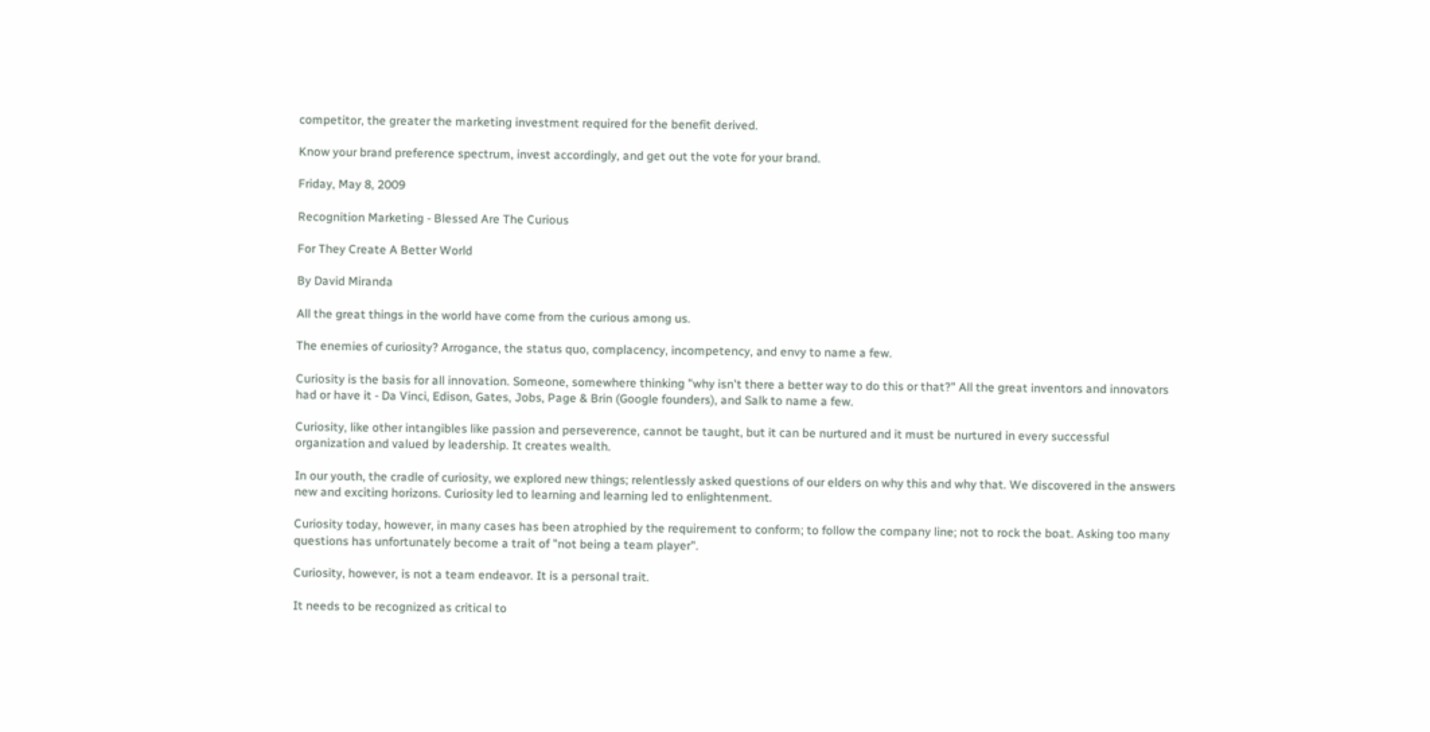competitor, the greater the marketing investment required for the benefit derived.

Know your brand preference spectrum, invest accordingly, and get out the vote for your brand.

Friday, May 8, 2009

Recognition Marketing - Blessed Are The Curious

For They Create A Better World

By David Miranda

All the great things in the world have come from the curious among us.

The enemies of curiosity? Arrogance, the status quo, complacency, incompetency, and envy to name a few.

Curiosity is the basis for all innovation. Someone, somewhere thinking "why isn't there a better way to do this or that?" All the great inventors and innovators had or have it - Da Vinci, Edison, Gates, Jobs, Page & Brin (Google founders), and Salk to name a few.

Curiosity, like other intangibles like passion and perseverence, cannot be taught, but it can be nurtured and it must be nurtured in every successful organization and valued by leadership. It creates wealth.

In our youth, the cradle of curiosity, we explored new things; relentlessly asked questions of our elders on why this and why that. We discovered in the answers new and exciting horizons. Curiosity led to learning and learning led to enlightenment.

Curiosity today, however, in many cases has been atrophied by the requirement to conform; to follow the company line; not to rock the boat. Asking too many questions has unfortunately become a trait of "not being a team player".

Curiosity, however, is not a team endeavor. It is a personal trait.

It needs to be recognized as critical to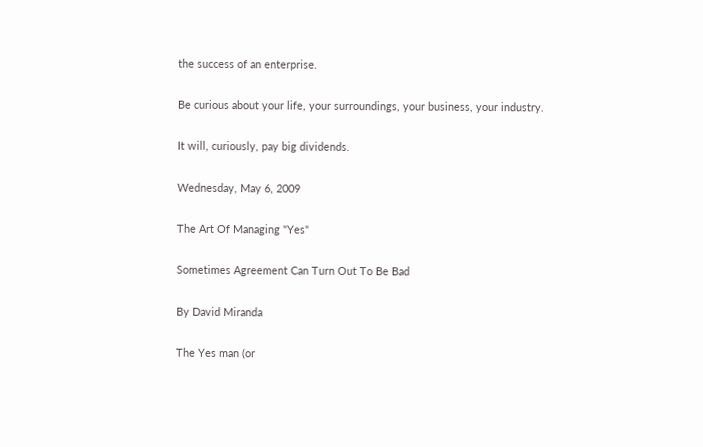the success of an enterprise.

Be curious about your life, your surroundings, your business, your industry.

It will, curiously, pay big dividends.

Wednesday, May 6, 2009

The Art Of Managing "Yes"

Sometimes Agreement Can Turn Out To Be Bad

By David Miranda

The Yes man (or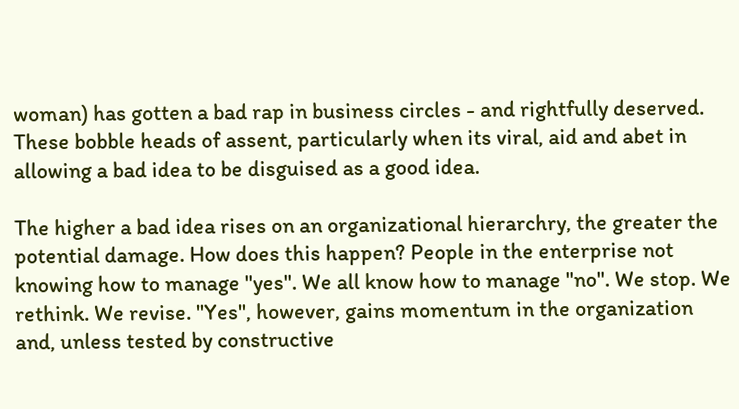woman) has gotten a bad rap in business circles - and rightfully deserved. These bobble heads of assent, particularly when its viral, aid and abet in allowing a bad idea to be disguised as a good idea.

The higher a bad idea rises on an organizational hierarchry, the greater the potential damage. How does this happen? People in the enterprise not knowing how to manage "yes". We all know how to manage "no". We stop. We rethink. We revise. "Yes", however, gains momentum in the organization and, unless tested by constructive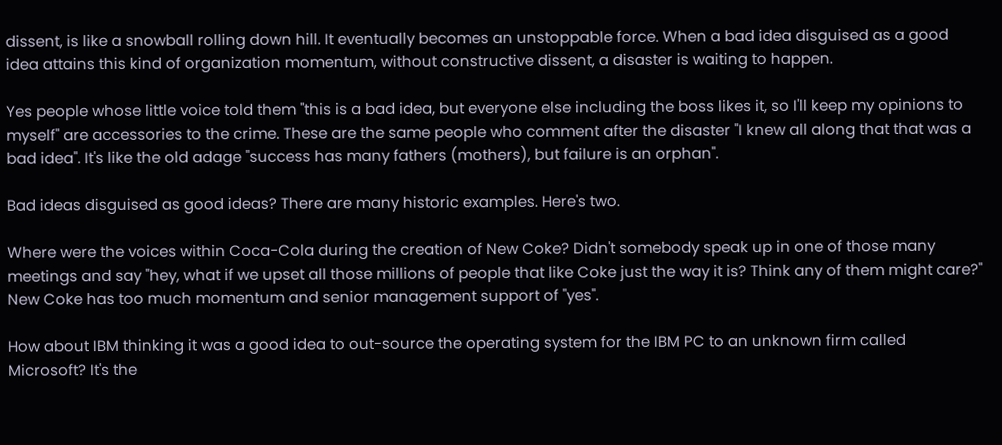dissent, is like a snowball rolling down hill. It eventually becomes an unstoppable force. When a bad idea disguised as a good idea attains this kind of organization momentum, without constructive dissent, a disaster is waiting to happen.

Yes people whose little voice told them "this is a bad idea, but everyone else including the boss likes it, so I'll keep my opinions to myself" are accessories to the crime. These are the same people who comment after the disaster "I knew all along that that was a bad idea". It's like the old adage "success has many fathers (mothers), but failure is an orphan".

Bad ideas disguised as good ideas? There are many historic examples. Here's two.

Where were the voices within Coca-Cola during the creation of New Coke? Didn't somebody speak up in one of those many meetings and say "hey, what if we upset all those millions of people that like Coke just the way it is? Think any of them might care?" New Coke has too much momentum and senior management support of "yes".

How about IBM thinking it was a good idea to out-source the operating system for the IBM PC to an unknown firm called Microsoft? It's the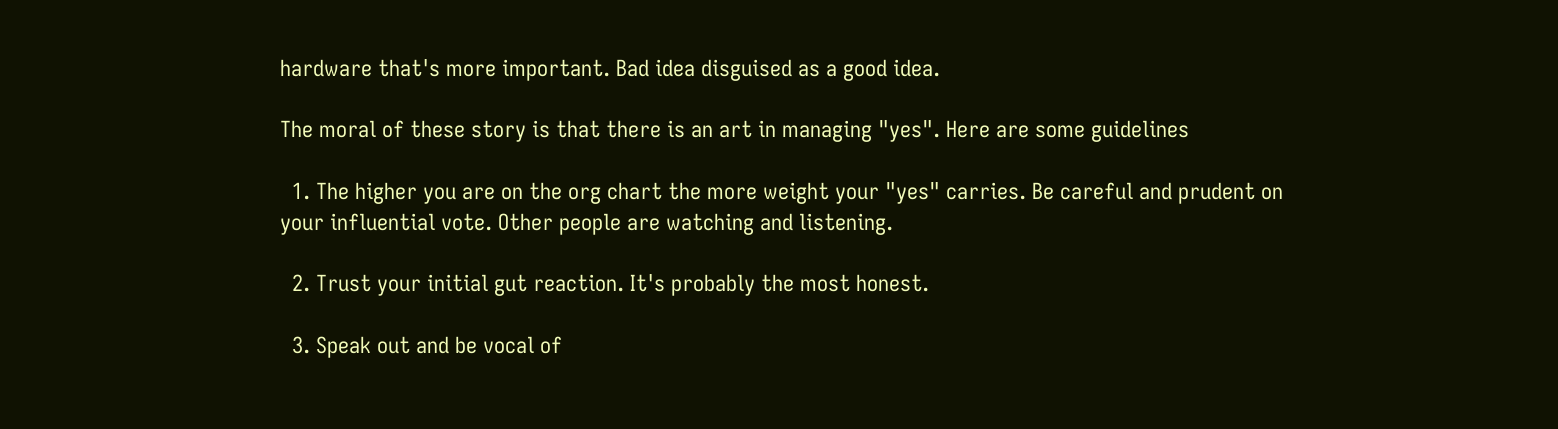hardware that's more important. Bad idea disguised as a good idea.

The moral of these story is that there is an art in managing "yes". Here are some guidelines

  1. The higher you are on the org chart the more weight your "yes" carries. Be careful and prudent on your influential vote. Other people are watching and listening.

  2. Trust your initial gut reaction. It's probably the most honest.

  3. Speak out and be vocal of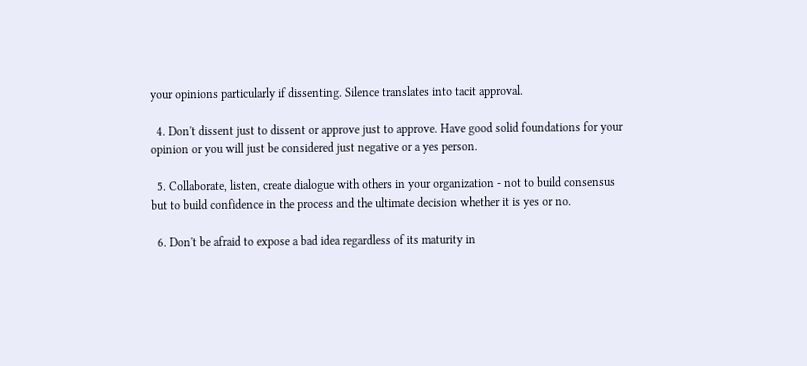your opinions particularly if dissenting. Silence translates into tacit approval.

  4. Don't dissent just to dissent or approve just to approve. Have good solid foundations for your opinion or you will just be considered just negative or a yes person.

  5. Collaborate, listen, create dialogue with others in your organization - not to build consensus but to build confidence in the process and the ultimate decision whether it is yes or no.

  6. Don't be afraid to expose a bad idea regardless of its maturity in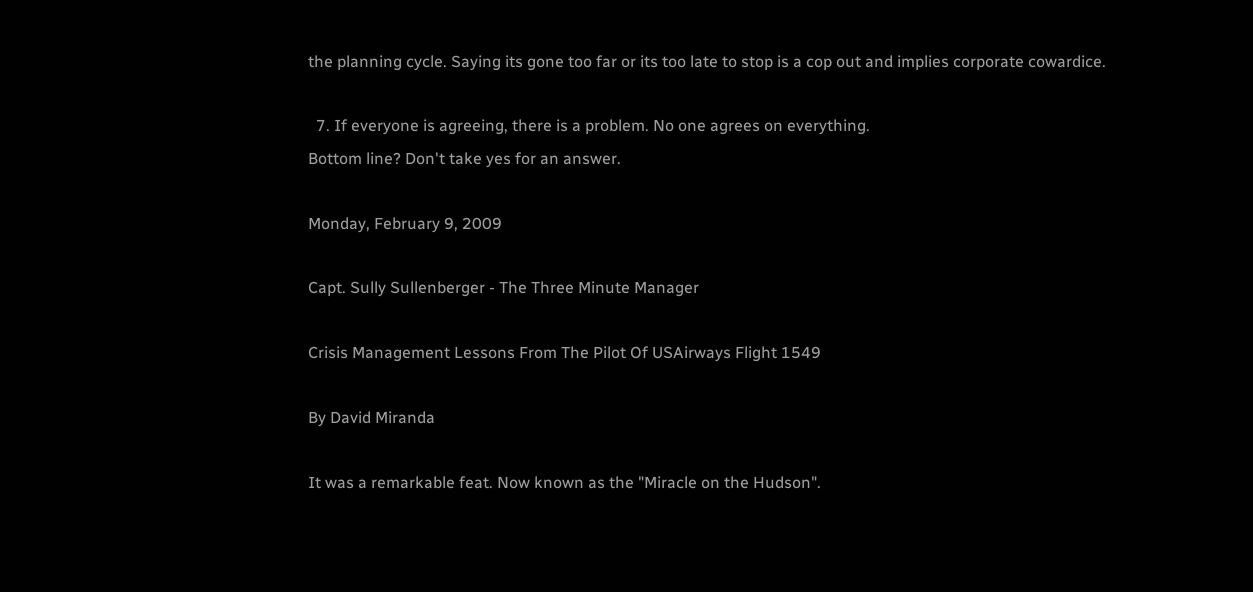the planning cycle. Saying its gone too far or its too late to stop is a cop out and implies corporate cowardice.

  7. If everyone is agreeing, there is a problem. No one agrees on everything.
Bottom line? Don't take yes for an answer.

Monday, February 9, 2009

Capt. Sully Sullenberger - The Three Minute Manager

Crisis Management Lessons From The Pilot Of USAirways Flight 1549

By David Miranda

It was a remarkable feat. Now known as the "Miracle on the Hudson".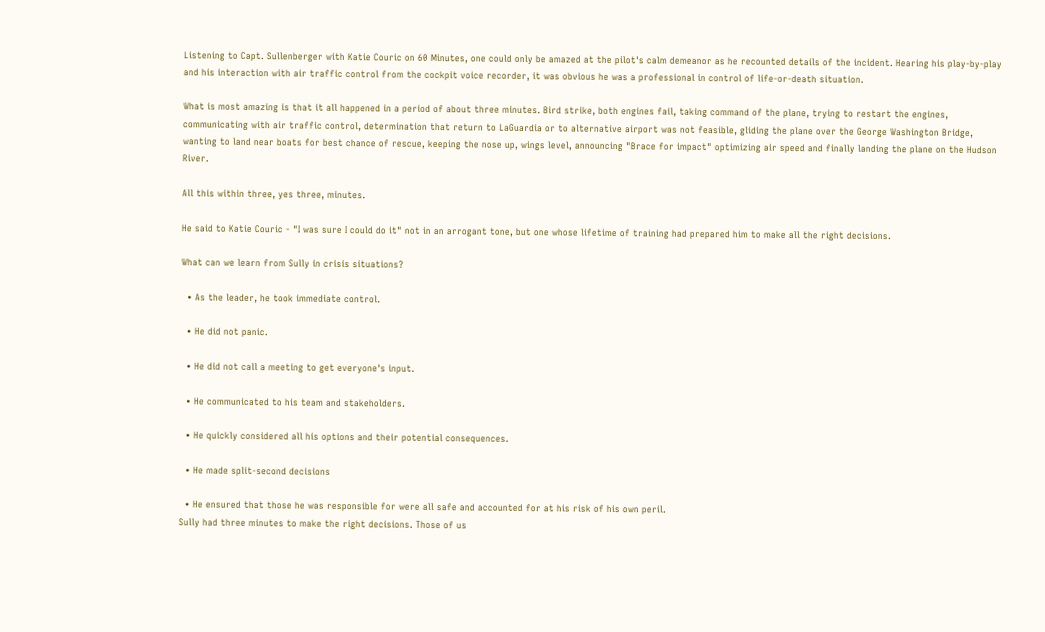Listening to Capt. Sullenberger with Katie Couric on 60 Minutes, one could only be amazed at the pilot's calm demeanor as he recounted details of the incident. Hearing his play-by-play and his interaction with air traffic control from the cockpit voice recorder, it was obvious he was a professional in control of life-or-death situation.

What is most amazing is that it all happened in a period of about three minutes. Bird strike, both engines fail, taking command of the plane, trying to restart the engines, communicating with air traffic control, determination that return to LaGuardia or to alternative airport was not feasible, gliding the plane over the George Washington Bridge, wanting to land near boats for best chance of rescue, keeping the nose up, wings level, announcing "Brace for impact" optimizing air speed and finally landing the plane on the Hudson River.

All this within three, yes three, minutes.

He said to Katie Couric - "I was sure I could do it" not in an arrogant tone, but one whose lifetime of training had prepared him to make all the right decisions.

What can we learn from Sully in crisis situations?

  • As the leader, he took immediate control.

  • He did not panic.

  • He did not call a meeting to get everyone's input.

  • He communicated to his team and stakeholders.

  • He quickly considered all his options and their potential consequences.

  • He made split-second decisions

  • He ensured that those he was responsible for were all safe and accounted for at his risk of his own peril.
Sully had three minutes to make the right decisions. Those of us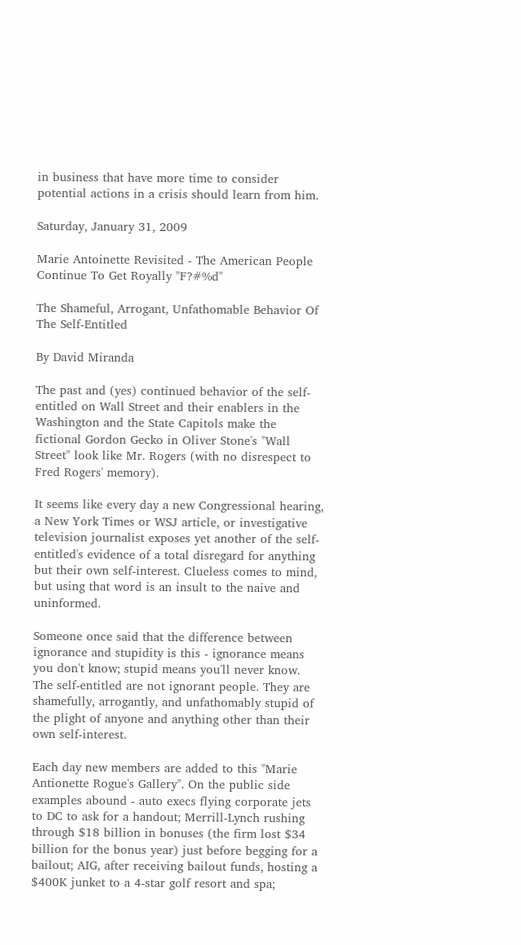in business that have more time to consider potential actions in a crisis should learn from him.

Saturday, January 31, 2009

Marie Antoinette Revisited - The American People Continue To Get Royally "F?#%d"

The Shameful, Arrogant, Unfathomable Behavior Of The Self-Entitled

By David Miranda

The past and (yes) continued behavior of the self-entitled on Wall Street and their enablers in the Washington and the State Capitols make the fictional Gordon Gecko in Oliver Stone's "Wall Street" look like Mr. Rogers (with no disrespect to Fred Rogers' memory).

It seems like every day a new Congressional hearing, a New York Times or WSJ article, or investigative television journalist exposes yet another of the self-entitled's evidence of a total disregard for anything but their own self-interest. Clueless comes to mind, but using that word is an insult to the naive and uninformed.

Someone once said that the difference between ignorance and stupidity is this - ignorance means you don't know; stupid means you'll never know. The self-entitled are not ignorant people. They are shamefully, arrogantly, and unfathomably stupid of the plight of anyone and anything other than their own self-interest.

Each day new members are added to this "Marie Antionette Rogue's Gallery". On the public side examples abound - auto execs flying corporate jets to DC to ask for a handout; Merrill-Lynch rushing through $18 billion in bonuses (the firm lost $34 billion for the bonus year) just before begging for a bailout; AIG, after receiving bailout funds, hosting a $400K junket to a 4-star golf resort and spa;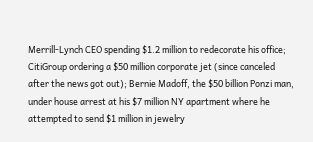Merrill-Lynch CEO spending $1.2 million to redecorate his office; CitiGroup ordering a $50 million corporate jet (since canceled after the news got out); Bernie Madoff, the $50 billion Ponzi man, under house arrest at his $7 million NY apartment where he attempted to send $1 million in jewelry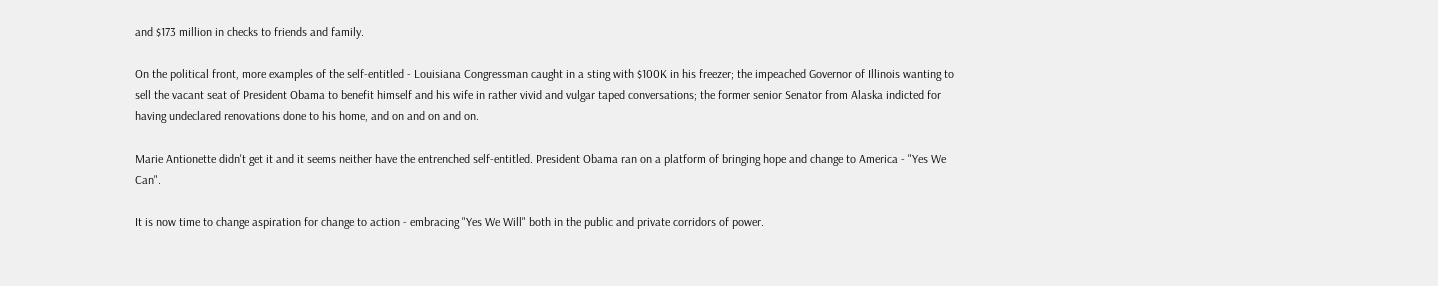and $173 million in checks to friends and family.

On the political front, more examples of the self-entitled - Louisiana Congressman caught in a sting with $100K in his freezer; the impeached Governor of Illinois wanting to sell the vacant seat of President Obama to benefit himself and his wife in rather vivid and vulgar taped conversations; the former senior Senator from Alaska indicted for having undeclared renovations done to his home, and on and on and on.

Marie Antionette didn't get it and it seems neither have the entrenched self-entitled. President Obama ran on a platform of bringing hope and change to America - "Yes We Can".

It is now time to change aspiration for change to action - embracing "Yes We Will" both in the public and private corridors of power.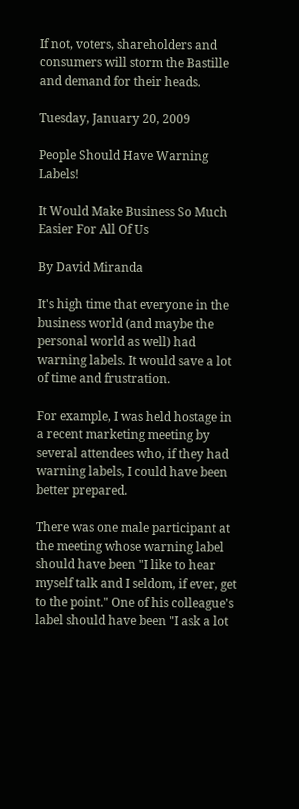If not, voters, shareholders and consumers will storm the Bastille and demand for their heads.

Tuesday, January 20, 2009

People Should Have Warning Labels!

It Would Make Business So Much Easier For All Of Us

By David Miranda

It's high time that everyone in the business world (and maybe the personal world as well) had warning labels. It would save a lot of time and frustration.

For example, I was held hostage in a recent marketing meeting by several attendees who, if they had warning labels, I could have been better prepared.

There was one male participant at the meeting whose warning label should have been "I like to hear myself talk and I seldom, if ever, get to the point." One of his colleague's label should have been "I ask a lot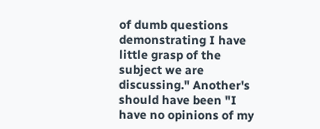of dumb questions demonstrating I have little grasp of the subject we are discussing." Another's should have been "I have no opinions of my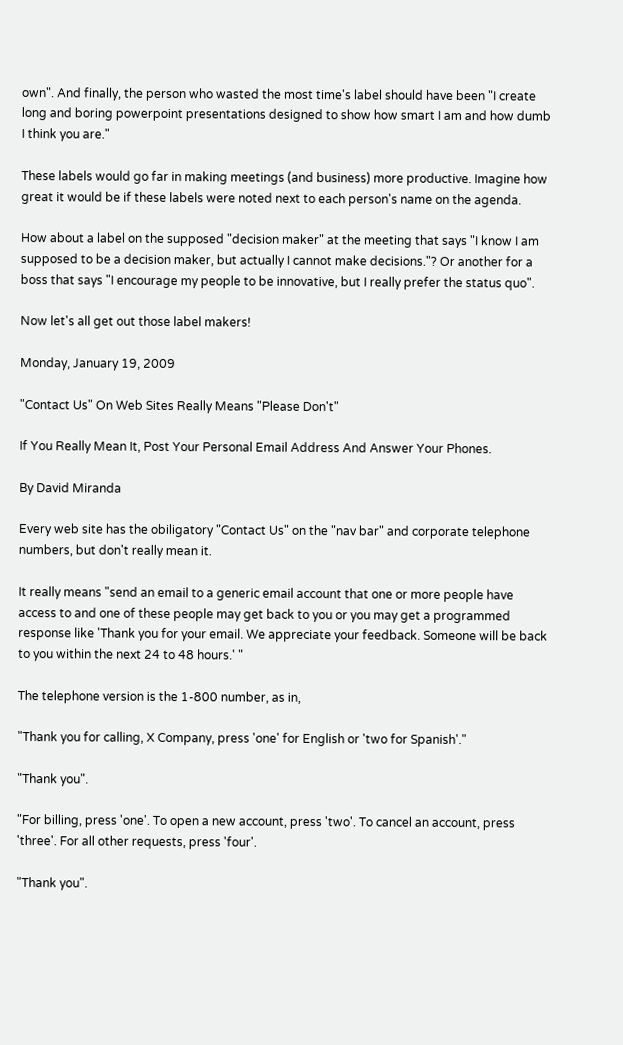own". And finally, the person who wasted the most time's label should have been "I create long and boring powerpoint presentations designed to show how smart I am and how dumb I think you are."

These labels would go far in making meetings (and business) more productive. Imagine how great it would be if these labels were noted next to each person's name on the agenda.

How about a label on the supposed "decision maker" at the meeting that says "I know I am supposed to be a decision maker, but actually I cannot make decisions."? Or another for a boss that says "I encourage my people to be innovative, but I really prefer the status quo".

Now let's all get out those label makers!

Monday, January 19, 2009

"Contact Us" On Web Sites Really Means "Please Don't"

If You Really Mean It, Post Your Personal Email Address And Answer Your Phones.

By David Miranda

Every web site has the obiligatory "Contact Us" on the "nav bar" and corporate telephone numbers, but don't really mean it.

It really means "send an email to a generic email account that one or more people have access to and one of these people may get back to you or you may get a programmed response like 'Thank you for your email. We appreciate your feedback. Someone will be back to you within the next 24 to 48 hours.' "

The telephone version is the 1-800 number, as in,

"Thank you for calling, X Company, press 'one' for English or 'two for Spanish'."

"Thank you".

"For billing, press 'one'. To open a new account, press 'two'. To cancel an account, press 'three'. For all other requests, press 'four'.

"Thank you".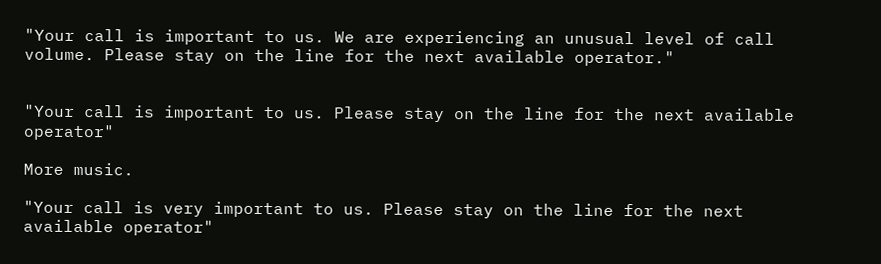"Your call is important to us. We are experiencing an unusual level of call volume. Please stay on the line for the next available operator."


"Your call is important to us. Please stay on the line for the next available operator"

More music.

"Your call is very important to us. Please stay on the line for the next available operator"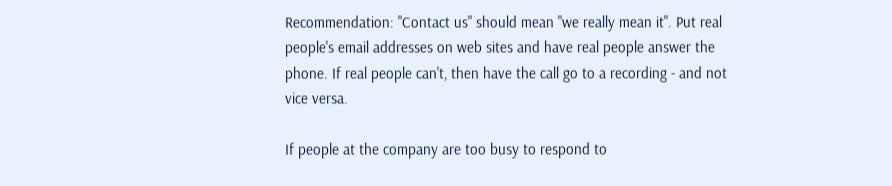Recommendation: "Contact us" should mean "we really mean it". Put real people's email addresses on web sites and have real people answer the phone. If real people can't, then have the call go to a recording - and not vice versa.

If people at the company are too busy to respond to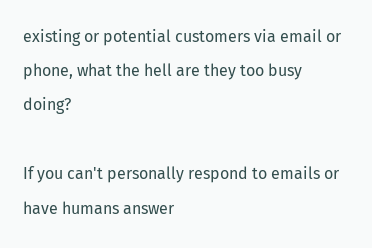existing or potential customers via email or phone, what the hell are they too busy doing?

If you can't personally respond to emails or have humans answer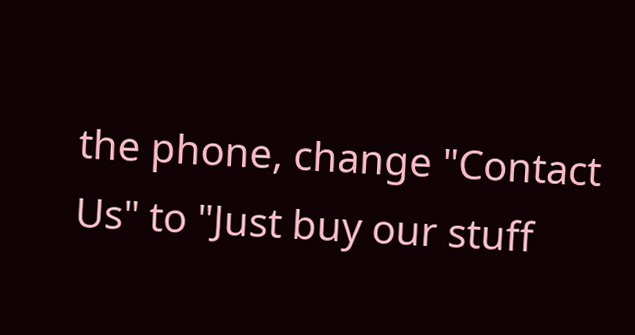the phone, change "Contact Us" to "Just buy our stuff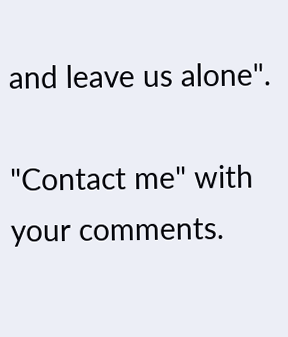and leave us alone".

"Contact me" with your comments.